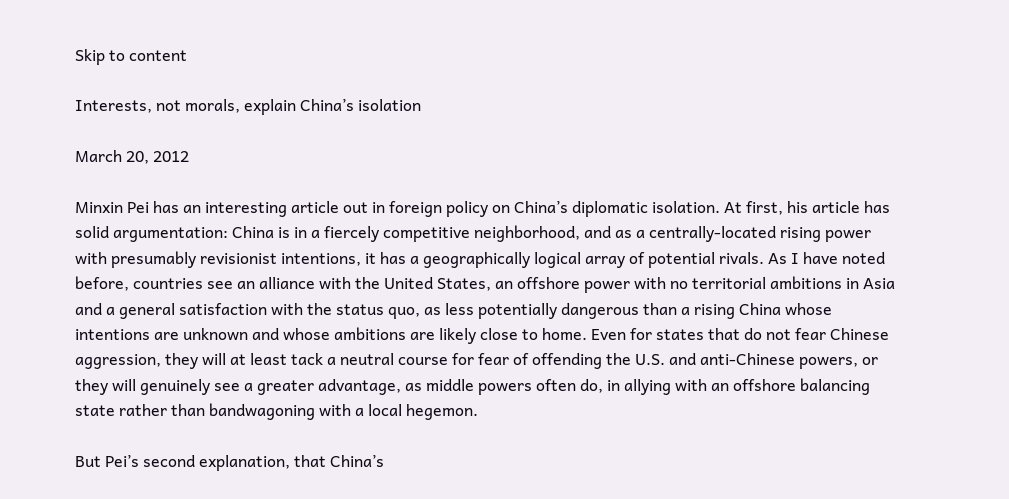Skip to content

Interests, not morals, explain China’s isolation

March 20, 2012

Minxin Pei has an interesting article out in foreign policy on China’s diplomatic isolation. At first, his article has solid argumentation: China is in a fiercely competitive neighborhood, and as a centrally-located rising power with presumably revisionist intentions, it has a geographically logical array of potential rivals. As I have noted before, countries see an alliance with the United States, an offshore power with no territorial ambitions in Asia and a general satisfaction with the status quo, as less potentially dangerous than a rising China whose intentions are unknown and whose ambitions are likely close to home. Even for states that do not fear Chinese aggression, they will at least tack a neutral course for fear of offending the U.S. and anti-Chinese powers, or they will genuinely see a greater advantage, as middle powers often do, in allying with an offshore balancing state rather than bandwagoning with a local hegemon.

But Pei’s second explanation, that China’s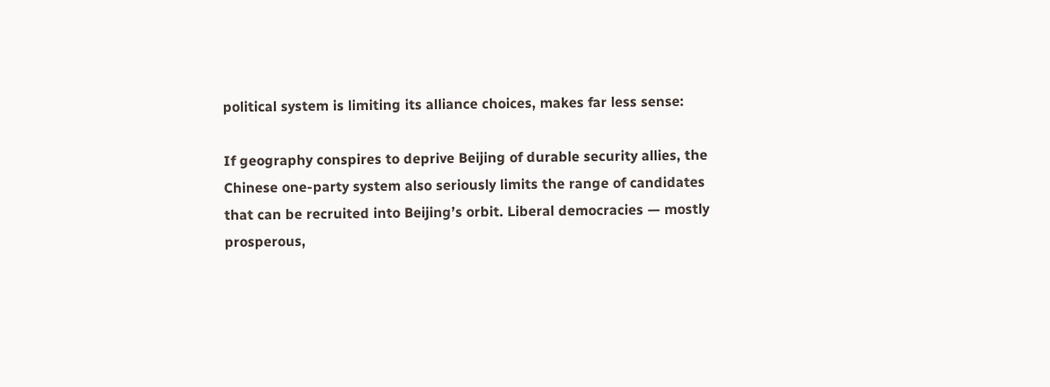political system is limiting its alliance choices, makes far less sense:

If geography conspires to deprive Beijing of durable security allies, the Chinese one-party system also seriously limits the range of candidates that can be recruited into Beijing’s orbit. Liberal democracies — mostly prosperous,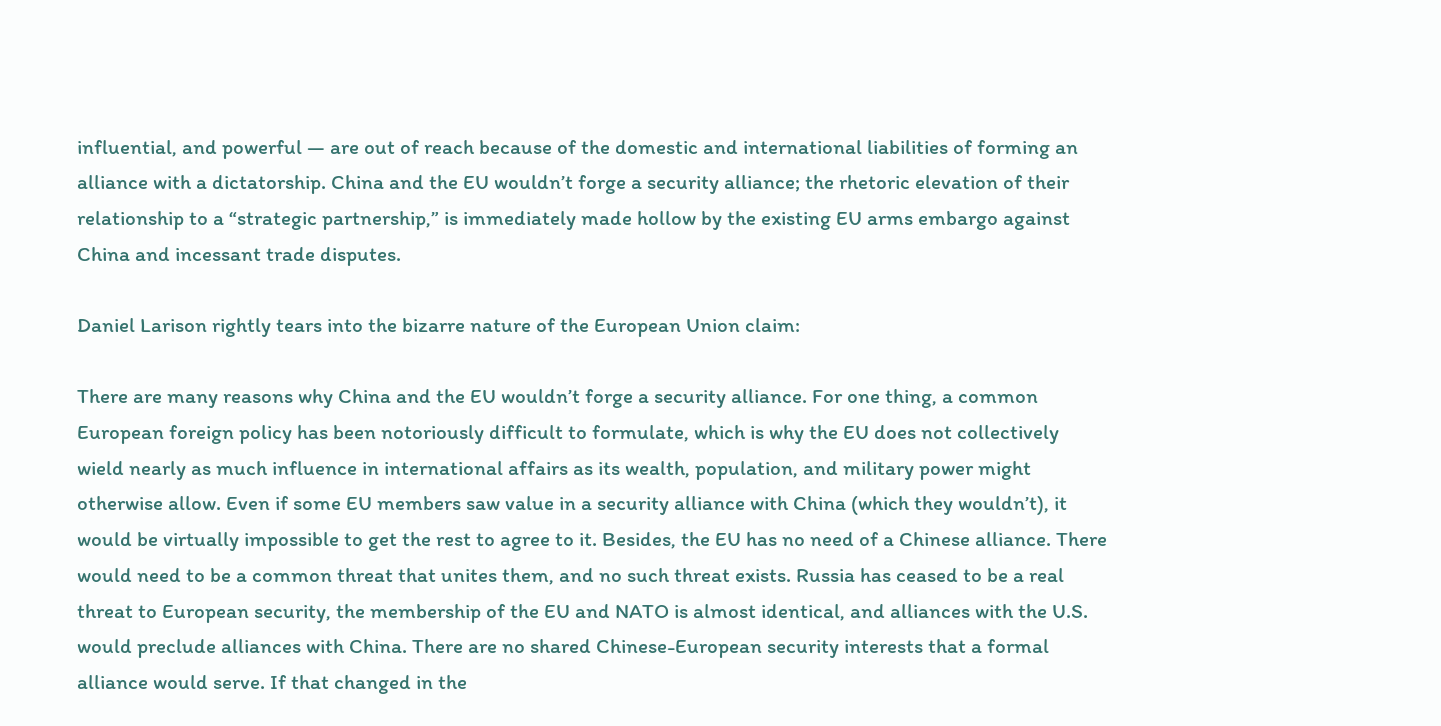influential, and powerful — are out of reach because of the domestic and international liabilities of forming an alliance with a dictatorship. China and the EU wouldn’t forge a security alliance; the rhetoric elevation of their relationship to a “strategic partnership,” is immediately made hollow by the existing EU arms embargo against China and incessant trade disputes.

Daniel Larison rightly tears into the bizarre nature of the European Union claim:

There are many reasons why China and the EU wouldn’t forge a security alliance. For one thing, a common European foreign policy has been notoriously difficult to formulate, which is why the EU does not collectively wield nearly as much influence in international affairs as its wealth, population, and military power might otherwise allow. Even if some EU members saw value in a security alliance with China (which they wouldn’t), it would be virtually impossible to get the rest to agree to it. Besides, the EU has no need of a Chinese alliance. There would need to be a common threat that unites them, and no such threat exists. Russia has ceased to be a real threat to European security, the membership of the EU and NATO is almost identical, and alliances with the U.S. would preclude alliances with China. There are no shared Chinese-European security interests that a formal alliance would serve. If that changed in the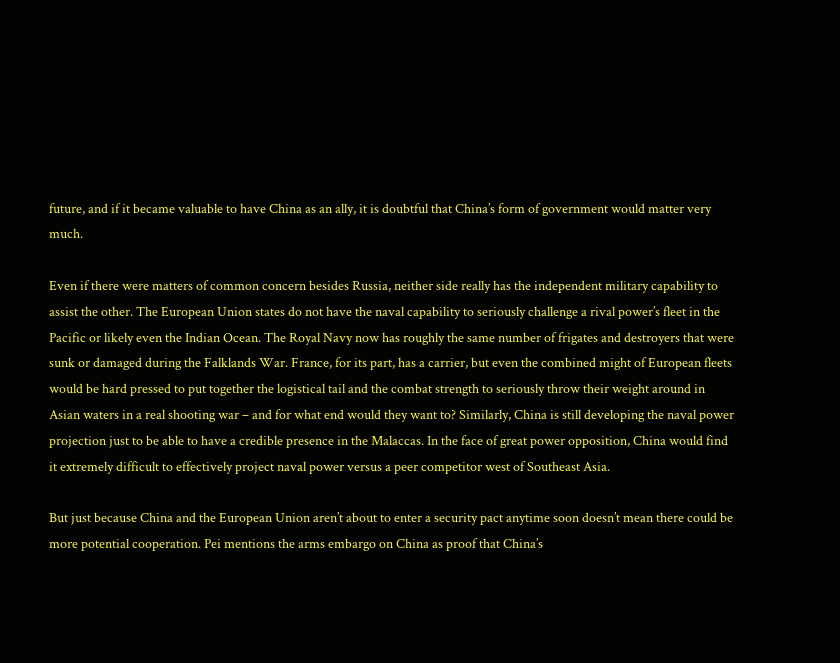future, and if it became valuable to have China as an ally, it is doubtful that China’s form of government would matter very much.

Even if there were matters of common concern besides Russia, neither side really has the independent military capability to assist the other. The European Union states do not have the naval capability to seriously challenge a rival power’s fleet in the Pacific or likely even the Indian Ocean. The Royal Navy now has roughly the same number of frigates and destroyers that were sunk or damaged during the Falklands War. France, for its part, has a carrier, but even the combined might of European fleets would be hard pressed to put together the logistical tail and the combat strength to seriously throw their weight around in Asian waters in a real shooting war – and for what end would they want to? Similarly, China is still developing the naval power projection just to be able to have a credible presence in the Malaccas. In the face of great power opposition, China would find it extremely difficult to effectively project naval power versus a peer competitor west of Southeast Asia.

But just because China and the European Union aren’t about to enter a security pact anytime soon doesn’t mean there could be more potential cooperation. Pei mentions the arms embargo on China as proof that China’s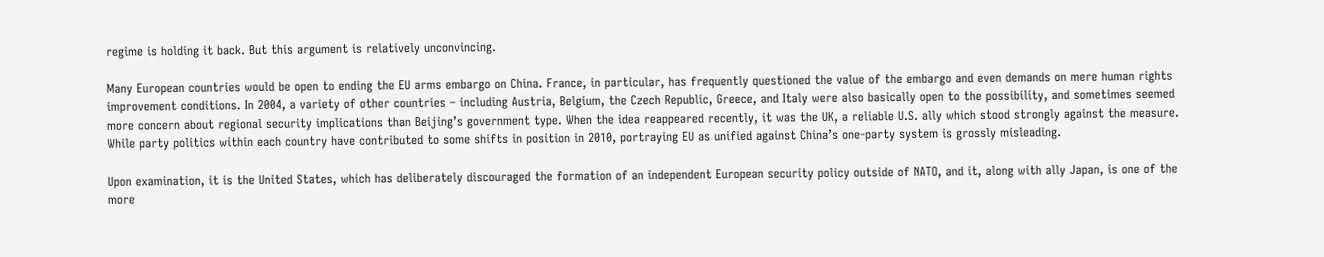regime is holding it back. But this argument is relatively unconvincing.

Many European countries would be open to ending the EU arms embargo on China. France, in particular, has frequently questioned the value of the embargo and even demands on mere human rights improvement conditions. In 2004, a variety of other countries – including Austria, Belgium, the Czech Republic, Greece, and Italy were also basically open to the possibility, and sometimes seemed more concern about regional security implications than Beijing’s government type. When the idea reappeared recently, it was the UK, a reliable U.S. ally which stood strongly against the measure. While party politics within each country have contributed to some shifts in position in 2010, portraying EU as unified against China’s one-party system is grossly misleading.

Upon examination, it is the United States, which has deliberately discouraged the formation of an independent European security policy outside of NATO, and it, along with ally Japan, is one of the more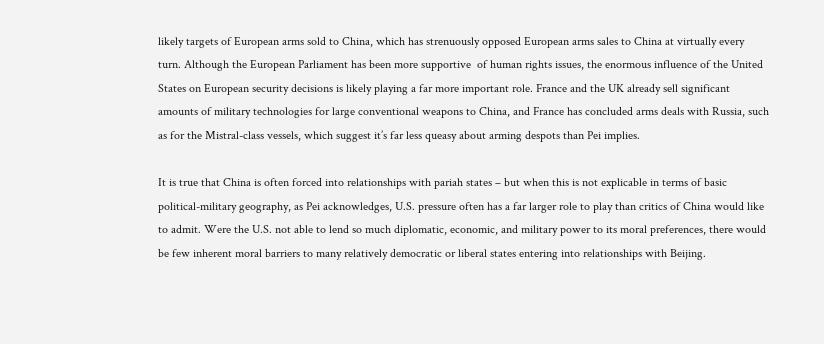likely targets of European arms sold to China, which has strenuously opposed European arms sales to China at virtually every turn. Although the European Parliament has been more supportive  of human rights issues, the enormous influence of the United States on European security decisions is likely playing a far more important role. France and the UK already sell significant amounts of military technologies for large conventional weapons to China, and France has concluded arms deals with Russia, such as for the Mistral-class vessels, which suggest it’s far less queasy about arming despots than Pei implies.

It is true that China is often forced into relationships with pariah states – but when this is not explicable in terms of basic political-military geography, as Pei acknowledges, U.S. pressure often has a far larger role to play than critics of China would like to admit. Were the U.S. not able to lend so much diplomatic, economic, and military power to its moral preferences, there would be few inherent moral barriers to many relatively democratic or liberal states entering into relationships with Beijing.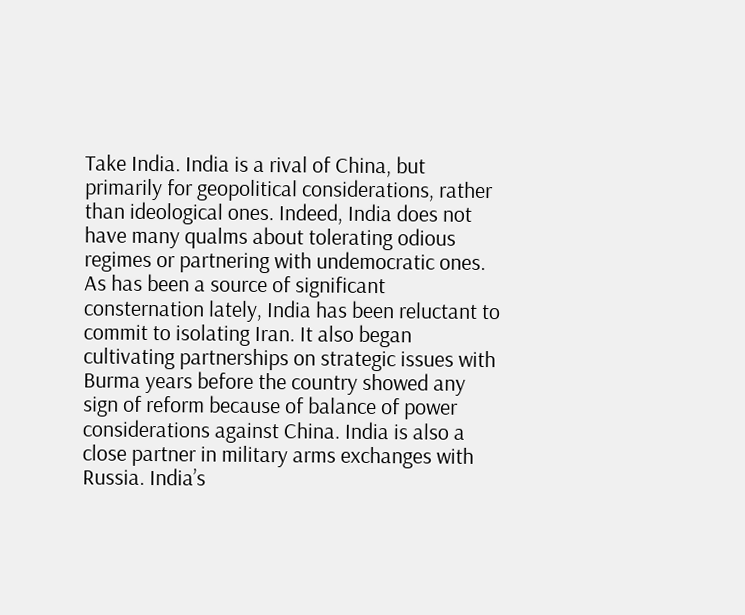Take India. India is a rival of China, but primarily for geopolitical considerations, rather than ideological ones. Indeed, India does not have many qualms about tolerating odious regimes or partnering with undemocratic ones. As has been a source of significant consternation lately, India has been reluctant to commit to isolating Iran. It also began cultivating partnerships on strategic issues with Burma years before the country showed any sign of reform because of balance of power considerations against China. India is also a close partner in military arms exchanges with Russia. India’s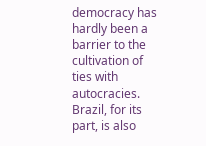democracy has hardly been a barrier to the cultivation of ties with autocracies. Brazil, for its part, is also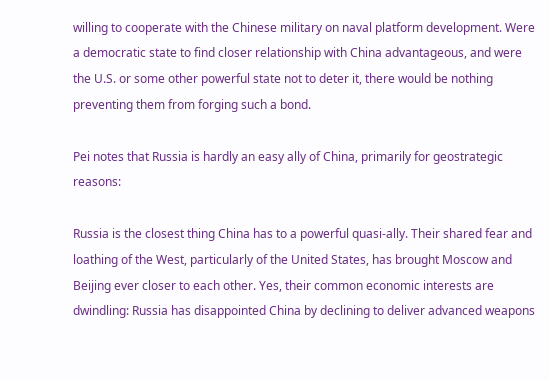willing to cooperate with the Chinese military on naval platform development. Were a democratic state to find closer relationship with China advantageous, and were the U.S. or some other powerful state not to deter it, there would be nothing preventing them from forging such a bond.

Pei notes that Russia is hardly an easy ally of China, primarily for geostrategic reasons:

Russia is the closest thing China has to a powerful quasi-ally. Their shared fear and loathing of the West, particularly of the United States, has brought Moscow and Beijing ever closer to each other. Yes, their common economic interests are dwindling: Russia has disappointed China by declining to deliver advanced weapons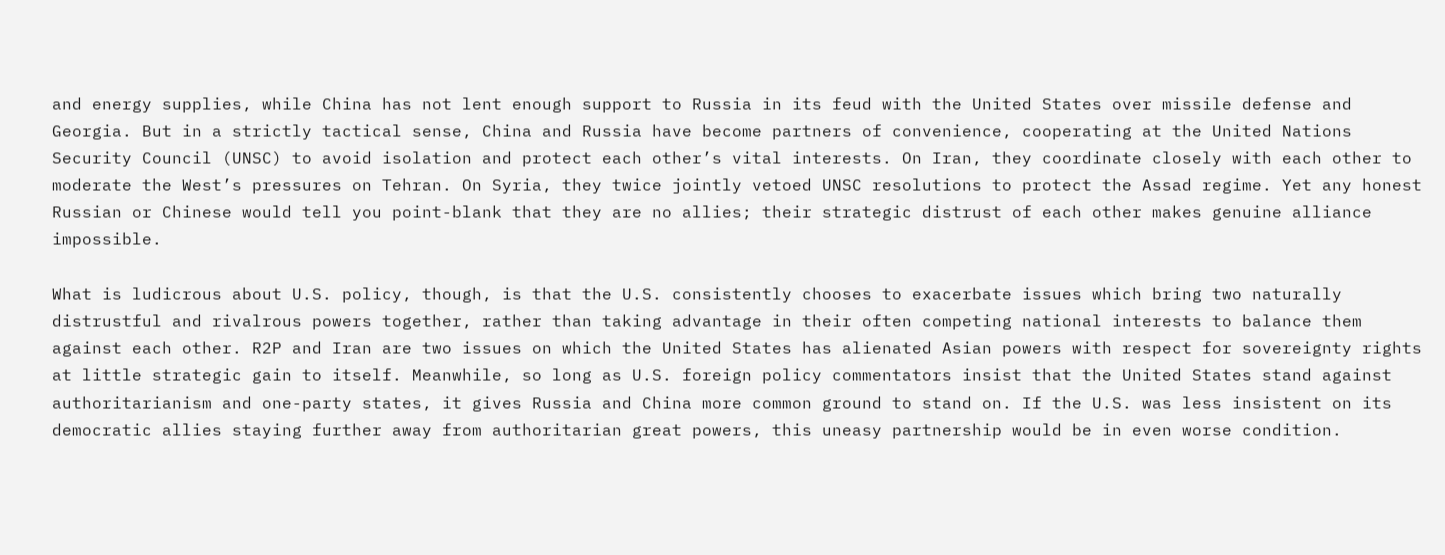and energy supplies, while China has not lent enough support to Russia in its feud with the United States over missile defense and Georgia. But in a strictly tactical sense, China and Russia have become partners of convenience, cooperating at the United Nations Security Council (UNSC) to avoid isolation and protect each other’s vital interests. On Iran, they coordinate closely with each other to moderate the West’s pressures on Tehran. On Syria, they twice jointly vetoed UNSC resolutions to protect the Assad regime. Yet any honest Russian or Chinese would tell you point-blank that they are no allies; their strategic distrust of each other makes genuine alliance impossible.

What is ludicrous about U.S. policy, though, is that the U.S. consistently chooses to exacerbate issues which bring two naturally distrustful and rivalrous powers together, rather than taking advantage in their often competing national interests to balance them against each other. R2P and Iran are two issues on which the United States has alienated Asian powers with respect for sovereignty rights at little strategic gain to itself. Meanwhile, so long as U.S. foreign policy commentators insist that the United States stand against authoritarianism and one-party states, it gives Russia and China more common ground to stand on. If the U.S. was less insistent on its democratic allies staying further away from authoritarian great powers, this uneasy partnership would be in even worse condition.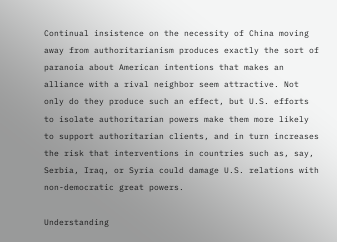Continual insistence on the necessity of China moving away from authoritarianism produces exactly the sort of paranoia about American intentions that makes an alliance with a rival neighbor seem attractive. Not only do they produce such an effect, but U.S. efforts to isolate authoritarian powers make them more likely to support authoritarian clients, and in turn increases the risk that interventions in countries such as, say, Serbia, Iraq, or Syria could damage U.S. relations with non-democratic great powers.

Understanding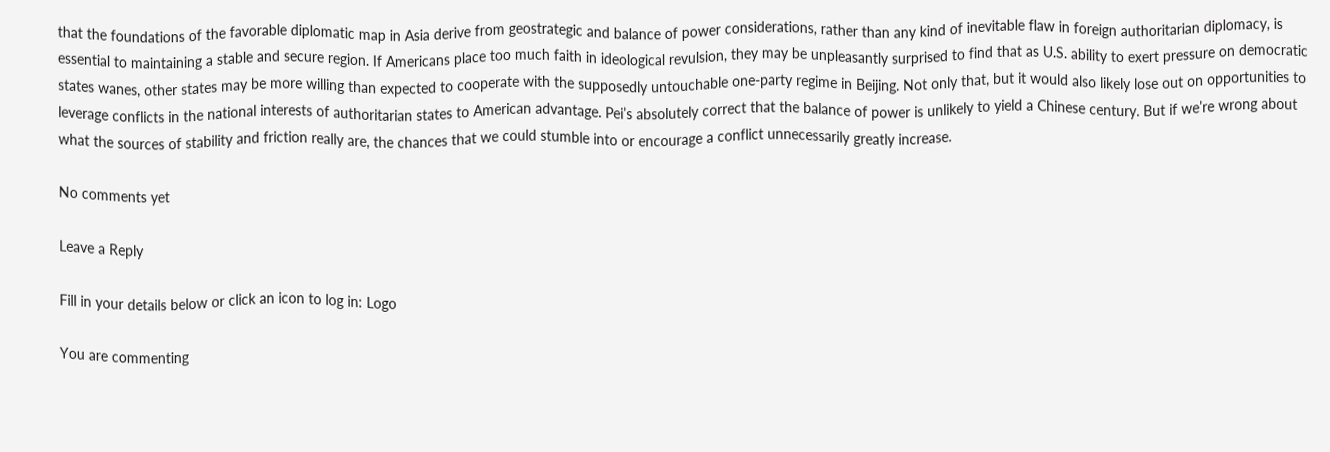that the foundations of the favorable diplomatic map in Asia derive from geostrategic and balance of power considerations, rather than any kind of inevitable flaw in foreign authoritarian diplomacy, is essential to maintaining a stable and secure region. If Americans place too much faith in ideological revulsion, they may be unpleasantly surprised to find that as U.S. ability to exert pressure on democratic states wanes, other states may be more willing than expected to cooperate with the supposedly untouchable one-party regime in Beijing. Not only that, but it would also likely lose out on opportunities to leverage conflicts in the national interests of authoritarian states to American advantage. Pei’s absolutely correct that the balance of power is unlikely to yield a Chinese century. But if we’re wrong about what the sources of stability and friction really are, the chances that we could stumble into or encourage a conflict unnecessarily greatly increase.

No comments yet

Leave a Reply

Fill in your details below or click an icon to log in: Logo

You are commenting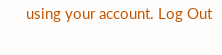using your account. Log Out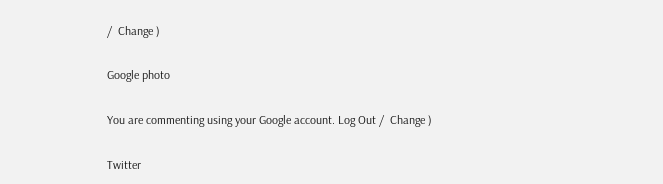/  Change )

Google photo

You are commenting using your Google account. Log Out /  Change )

Twitter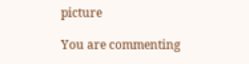picture

You are commenting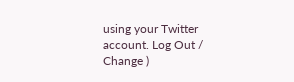using your Twitter account. Log Out /  Change )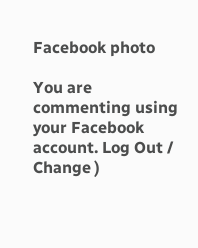Facebook photo

You are commenting using your Facebook account. Log Out /  Change )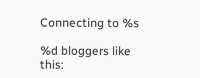Connecting to %s

%d bloggers like this: